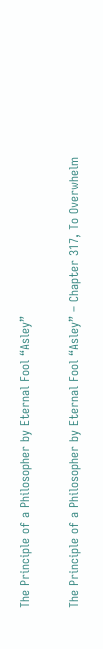The Principle of a Philosopher by Eternal Fool “Asley”

The Principle of a Philosopher by Eternal Fool “Asley” – Chapter 317, To Overwhelm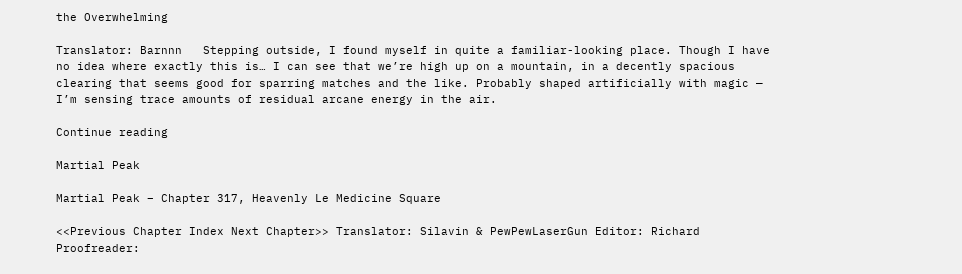the Overwhelming

Translator: Barnnn   Stepping outside, I found myself in quite a familiar-looking place. Though I have no idea where exactly this is… I can see that we’re high up on a mountain, in a decently spacious clearing that seems good for sparring matches and the like. Probably shaped artificially with magic — I’m sensing trace amounts of residual arcane energy in the air.

Continue reading

Martial Peak

Martial Peak – Chapter 317, Heavenly Le Medicine Square

<<Previous Chapter Index Next Chapter>> Translator: Silavin & PewPewLaserGun Editor: Richard Proofreader: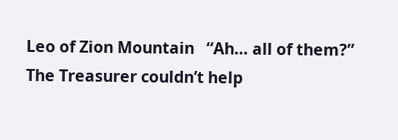Leo of Zion Mountain   “Ah… all of them?”  The Treasurer couldn’t help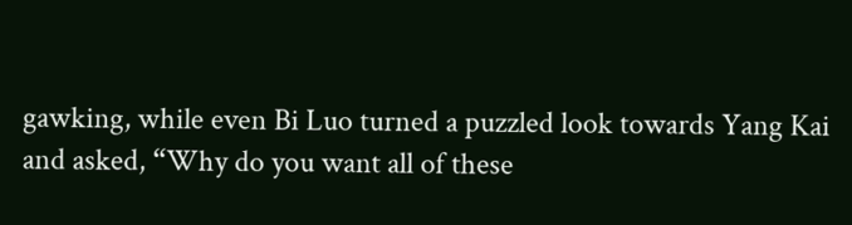gawking, while even Bi Luo turned a puzzled look towards Yang Kai and asked, “Why do you want all of these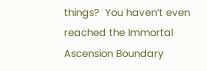things?  You haven’t even reached the Immortal Ascension Boundary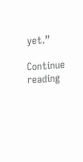yet.”

Continue reading